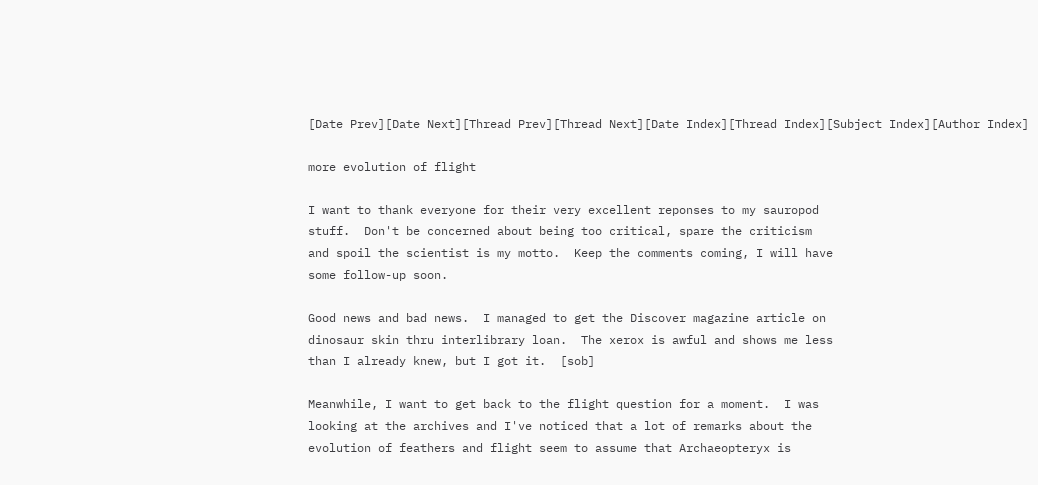[Date Prev][Date Next][Thread Prev][Thread Next][Date Index][Thread Index][Subject Index][Author Index]

more evolution of flight

I want to thank everyone for their very excellent reponses to my sauropod
stuff.  Don't be concerned about being too critical, spare the criticism
and spoil the scientist is my motto.  Keep the comments coming, I will have
some follow-up soon.

Good news and bad news.  I managed to get the Discover magazine article on
dinosaur skin thru interlibrary loan.  The xerox is awful and shows me less
than I already knew, but I got it.  [sob]

Meanwhile, I want to get back to the flight question for a moment.  I was
looking at the archives and I've noticed that a lot of remarks about the
evolution of feathers and flight seem to assume that Archaeopteryx is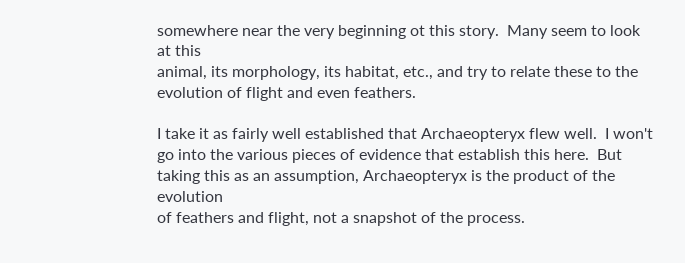somewhere near the very beginning ot this story.  Many seem to look at this
animal, its morphology, its habitat, etc., and try to relate these to the
evolution of flight and even feathers.

I take it as fairly well established that Archaeopteryx flew well.  I won't
go into the various pieces of evidence that establish this here.  But
taking this as an assumption, Archaeopteryx is the product of the evolution
of feathers and flight, not a snapshot of the process.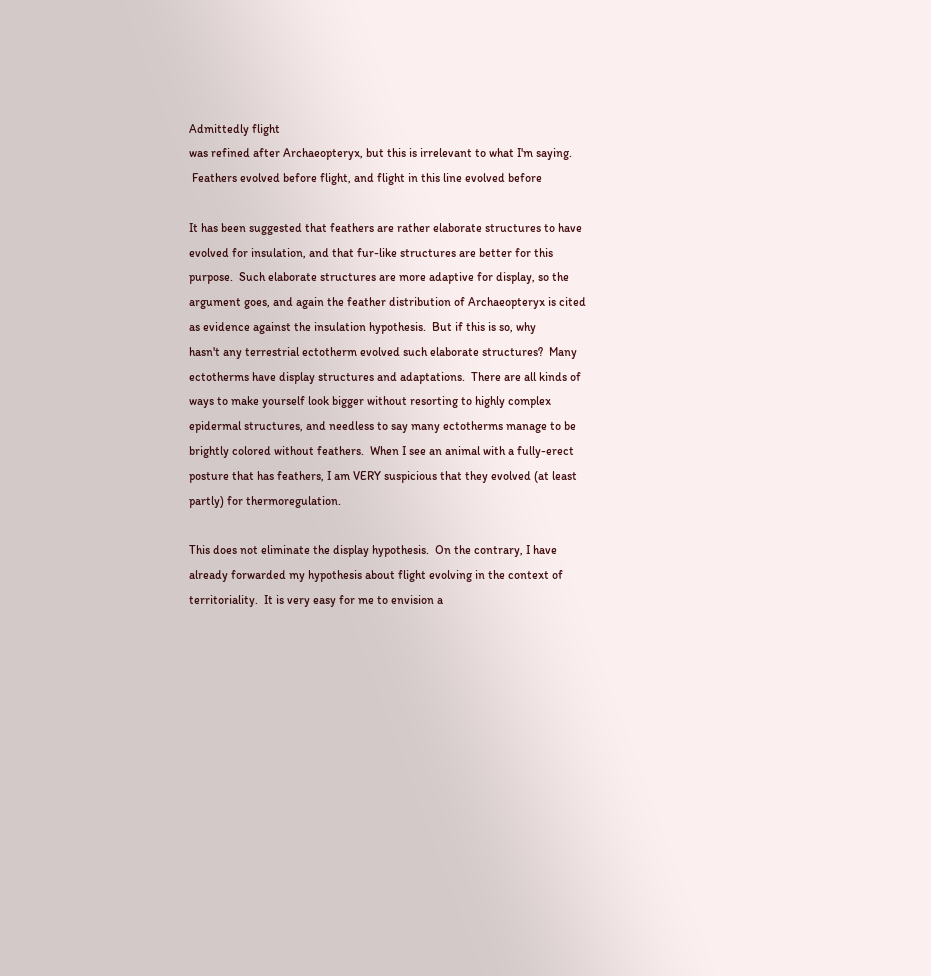Admittedly flight
was refined after Archaeopteryx, but this is irrelevant to what I'm saying.
 Feathers evolved before flight, and flight in this line evolved before

It has been suggested that feathers are rather elaborate structures to have
evolved for insulation, and that fur-like structures are better for this
purpose.  Such elaborate structures are more adaptive for display, so the
argument goes, and again the feather distribution of Archaeopteryx is cited
as evidence against the insulation hypothesis.  But if this is so, why
hasn't any terrestrial ectotherm evolved such elaborate structures?  Many
ectotherms have display structures and adaptations.  There are all kinds of
ways to make yourself look bigger without resorting to highly complex
epidermal structures, and needless to say many ectotherms manage to be
brightly colored without feathers.  When I see an animal with a fully-erect
posture that has feathers, I am VERY suspicious that they evolved (at least
partly) for thermoregulation.

This does not eliminate the display hypothesis.  On the contrary, I have
already forwarded my hypothesis about flight evolving in the context of
territoriality.  It is very easy for me to envision a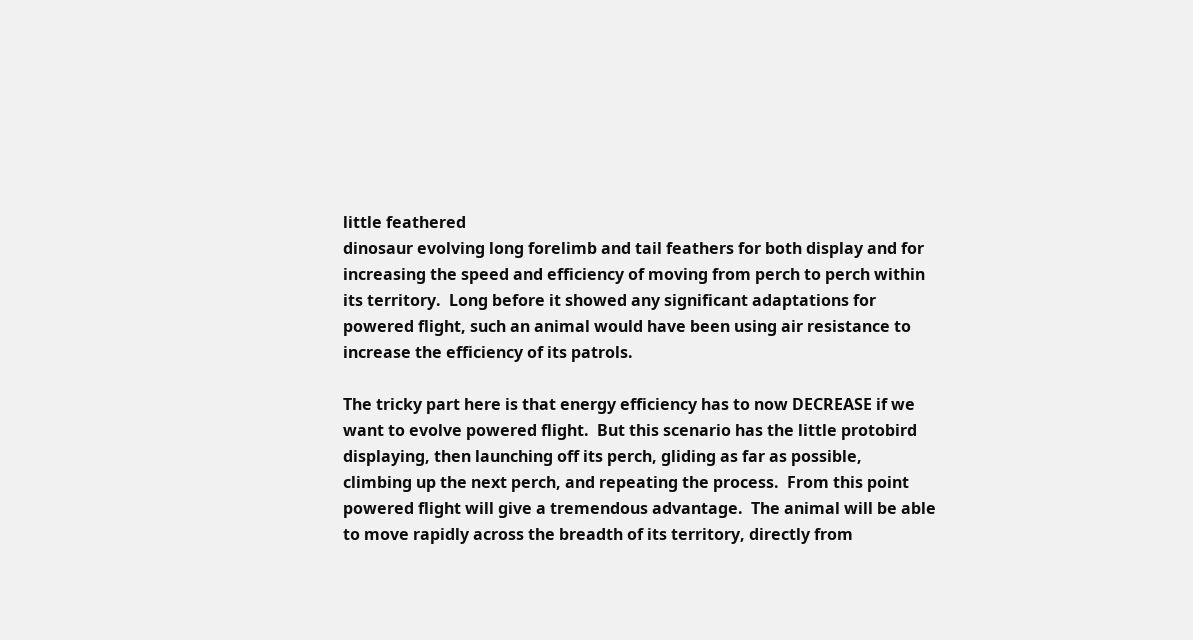little feathered
dinosaur evolving long forelimb and tail feathers for both display and for
increasing the speed and efficiency of moving from perch to perch within
its territory.  Long before it showed any significant adaptations for
powered flight, such an animal would have been using air resistance to
increase the efficiency of its patrols.

The tricky part here is that energy efficiency has to now DECREASE if we
want to evolve powered flight.  But this scenario has the little protobird
displaying, then launching off its perch, gliding as far as possible,
climbing up the next perch, and repeating the process.  From this point
powered flight will give a tremendous advantage.  The animal will be able
to move rapidly across the breadth of its territory, directly from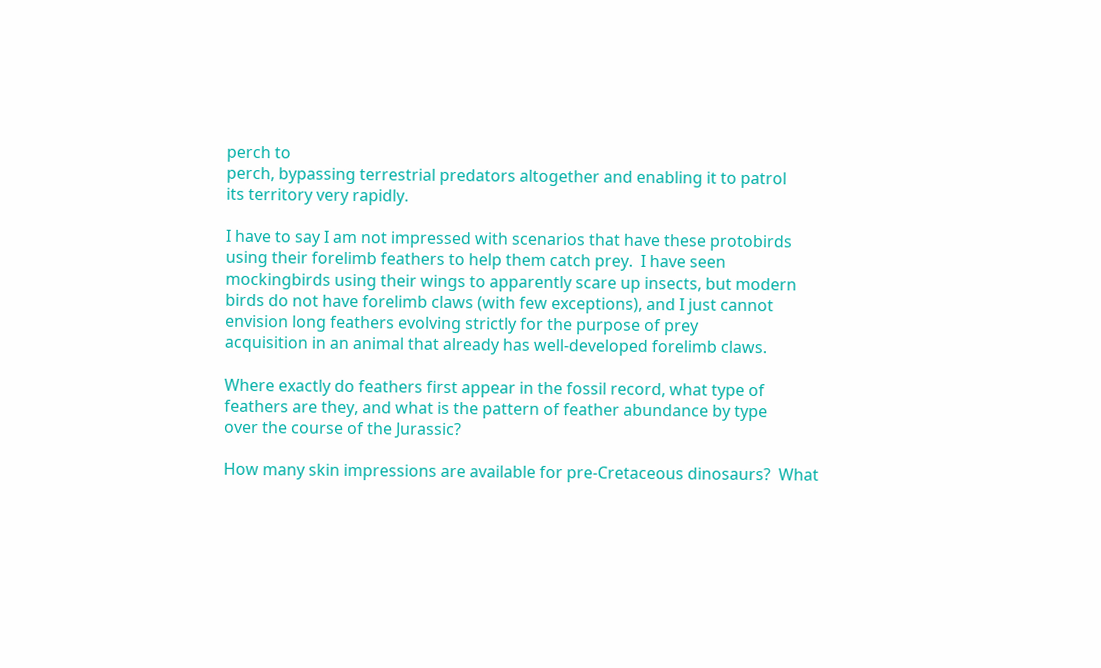perch to
perch, bypassing terrestrial predators altogether and enabling it to patrol
its territory very rapidly.

I have to say I am not impressed with scenarios that have these protobirds
using their forelimb feathers to help them catch prey.  I have seen
mockingbirds using their wings to apparently scare up insects, but modern
birds do not have forelimb claws (with few exceptions), and I just cannot
envision long feathers evolving strictly for the purpose of prey
acquisition in an animal that already has well-developed forelimb claws.

Where exactly do feathers first appear in the fossil record, what type of
feathers are they, and what is the pattern of feather abundance by type
over the course of the Jurassic?

How many skin impressions are available for pre-Cretaceous dinosaurs?  What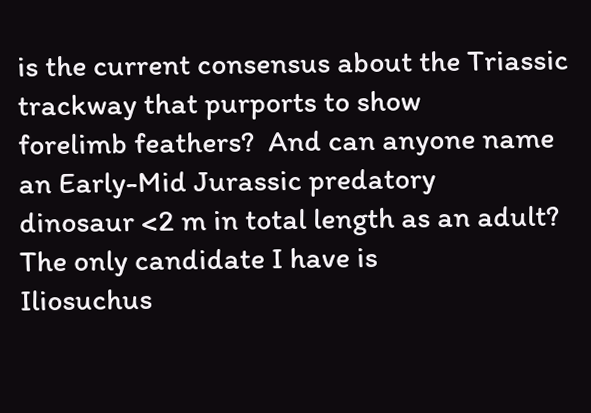is the current consensus about the Triassic trackway that purports to show
forelimb feathers?  And can anyone name an Early-Mid Jurassic predatory
dinosaur <2 m in total length as an adult?  The only candidate I have is
Iliosuchus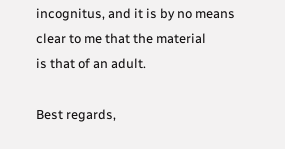incognitus, and it is by no means clear to me that the material
is that of an adult.

Best regards,